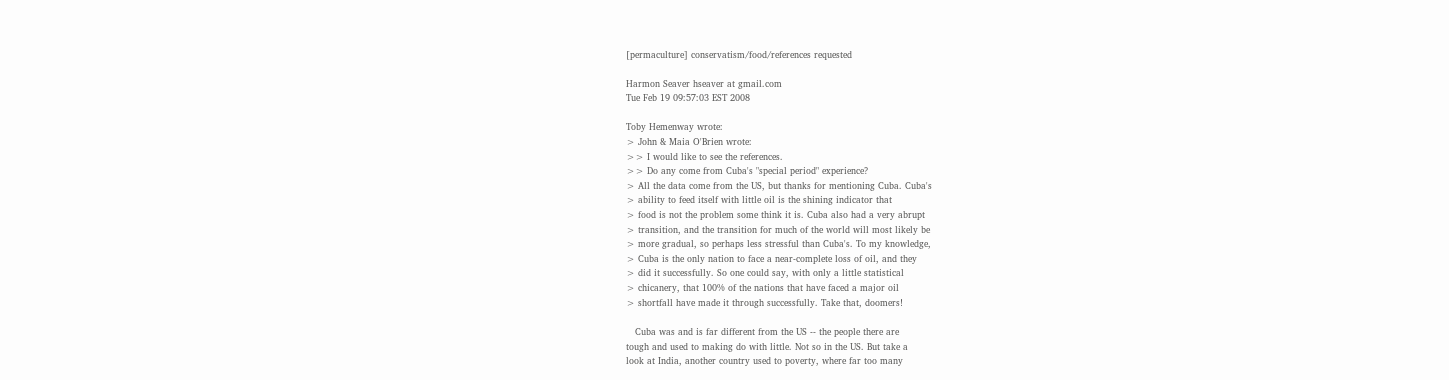[permaculture] conservatism/food/references requested

Harmon Seaver hseaver at gmail.com
Tue Feb 19 09:57:03 EST 2008

Toby Hemenway wrote:
> John & Maia O'Brien wrote:
>> I would like to see the references.
>> Do any come from Cuba's "special period" experience?
> All the data come from the US, but thanks for mentioning Cuba. Cuba's
> ability to feed itself with little oil is the shining indicator that
> food is not the problem some think it is. Cuba also had a very abrupt
> transition, and the transition for much of the world will most likely be
> more gradual, so perhaps less stressful than Cuba's. To my knowledge,
> Cuba is the only nation to face a near-complete loss of oil, and they
> did it successfully. So one could say, with only a little statistical
> chicanery, that 100% of the nations that have faced a major oil
> shortfall have made it through successfully. Take that, doomers!

   Cuba was and is far different from the US -- the people there are
tough and used to making do with little. Not so in the US. But take a
look at India, another country used to poverty, where far too many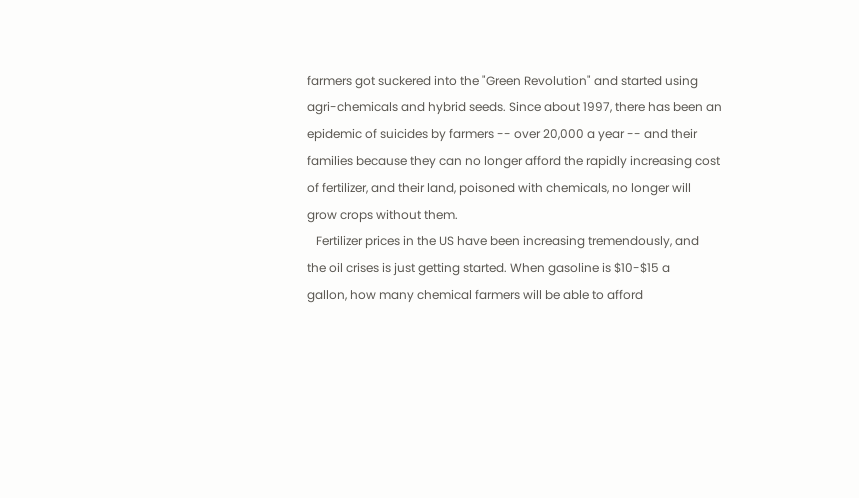farmers got suckered into the "Green Revolution" and started using
agri-chemicals and hybrid seeds. Since about 1997, there has been an
epidemic of suicides by farmers -- over 20,000 a year -- and their
families because they can no longer afford the rapidly increasing cost
of fertilizer, and their land, poisoned with chemicals, no longer will
grow crops without them.
   Fertilizer prices in the US have been increasing tremendously, and
the oil crises is just getting started. When gasoline is $10-$15 a
gallon, how many chemical farmers will be able to afford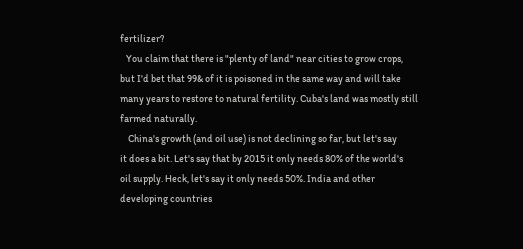fertilizer?
   You claim that there is "plenty of land" near cities to grow crops,
but I'd bet that 99& of it is poisoned in the same way and will take
many years to restore to natural fertility. Cuba's land was mostly still
farmed naturally.
    China's growth (and oil use) is not declining so far, but let's say
it does a bit. Let's say that by 2015 it only needs 80% of the world's
oil supply. Heck, let's say it only needs 50%. India and other
developing countries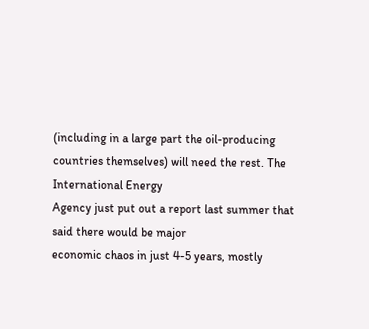(including in a large part the oil-producing
countries themselves) will need the rest. The International Energy
Agency just put out a report last summer that said there would be major
economic chaos in just 4-5 years, mostly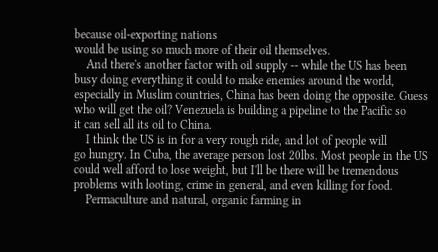because oil-exporting nations
would be using so much more of their oil themselves.
    And there's another factor with oil supply -- while the US has been
busy doing everything it could to make enemies around the world,
especially in Muslim countries, China has been doing the opposite. Guess
who will get the oil? Venezuela is building a pipeline to the Pacific so
it can sell all its oil to China.
    I think the US is in for a very rough ride, and lot of people will
go hungry. In Cuba, the average person lost 20lbs. Most people in the US
could well afford to lose weight, but I'll be there will be tremendous
problems with looting, crime in general, and even killing for food.
    Permaculture and natural, organic farming in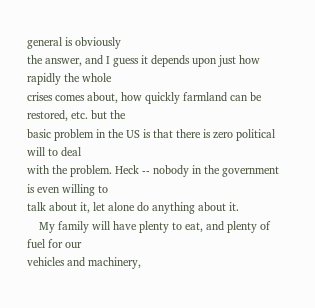general is obviously
the answer, and I guess it depends upon just how rapidly the whole
crises comes about, how quickly farmland can be restored, etc. but the
basic problem in the US is that there is zero political will to deal
with the problem. Heck -- nobody in the government is even willing to
talk about it, let alone do anything about it.
    My family will have plenty to eat, and plenty of fuel for our
vehicles and machinery,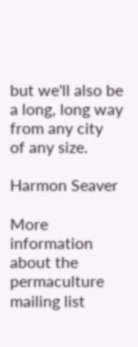but we'll also be a long, long way from any city
of any size.

Harmon Seaver

More information about the permaculture mailing list